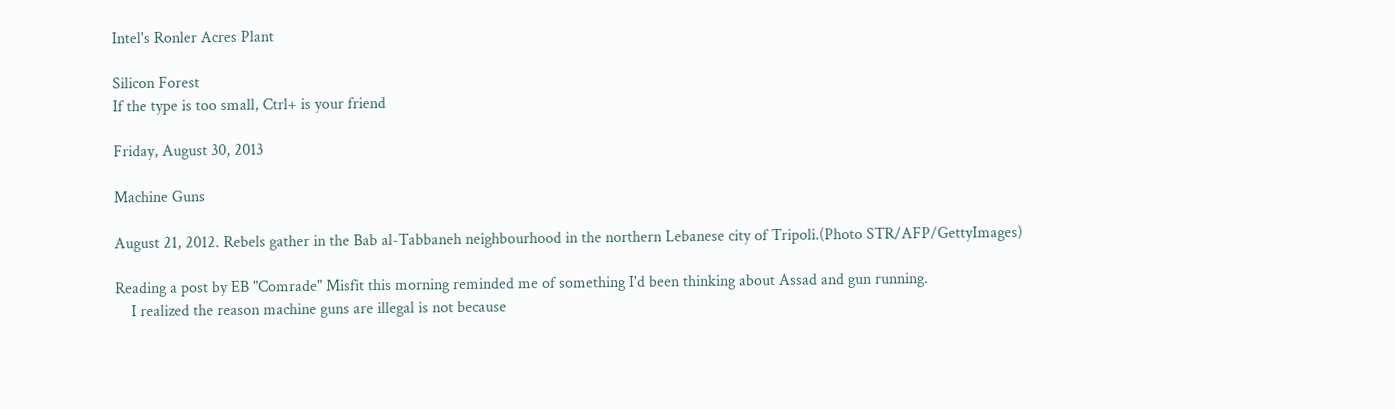Intel's Ronler Acres Plant

Silicon Forest
If the type is too small, Ctrl+ is your friend

Friday, August 30, 2013

Machine Guns

August 21, 2012. Rebels gather in the Bab al-Tabbaneh neighbourhood in the northern Lebanese city of Tripoli.(Photo STR/AFP/GettyImages)

Reading a post by EB "Comrade" Misfit this morning reminded me of something I'd been thinking about Assad and gun running.
    I realized the reason machine guns are illegal is not because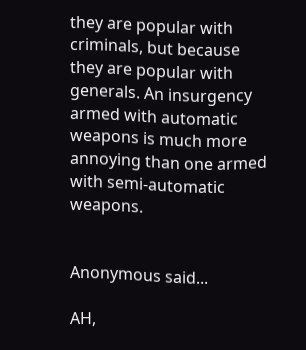they are popular with criminals, but because they are popular with generals. An insurgency armed with automatic weapons is much more annoying than one armed with semi-automatic weapons.


Anonymous said...

AH,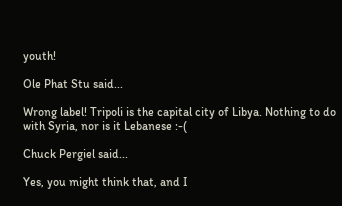youth!

Ole Phat Stu said...

Wrong label! Tripoli is the capital city of Libya. Nothing to do with Syria, nor is it Lebanese :-(

Chuck Pergiel said...

Yes, you might think that, and I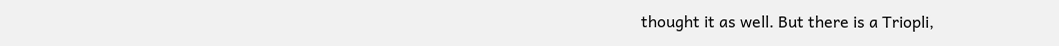thought it as well. But there is a Triopli,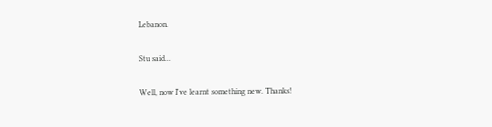Lebanon.

Stu said...

Well, now I've learnt something new. Thanks!